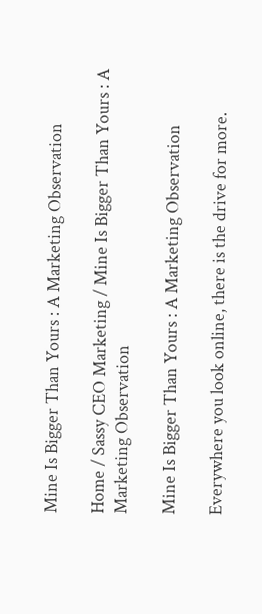Mine Is Bigger Than Yours : A Marketing Observation

Home / Sassy CEO Marketing / Mine Is Bigger Than Yours : A Marketing Observation

Mine Is Bigger Than Yours : A Marketing Observation

Everywhere you look online, there is the drive for more.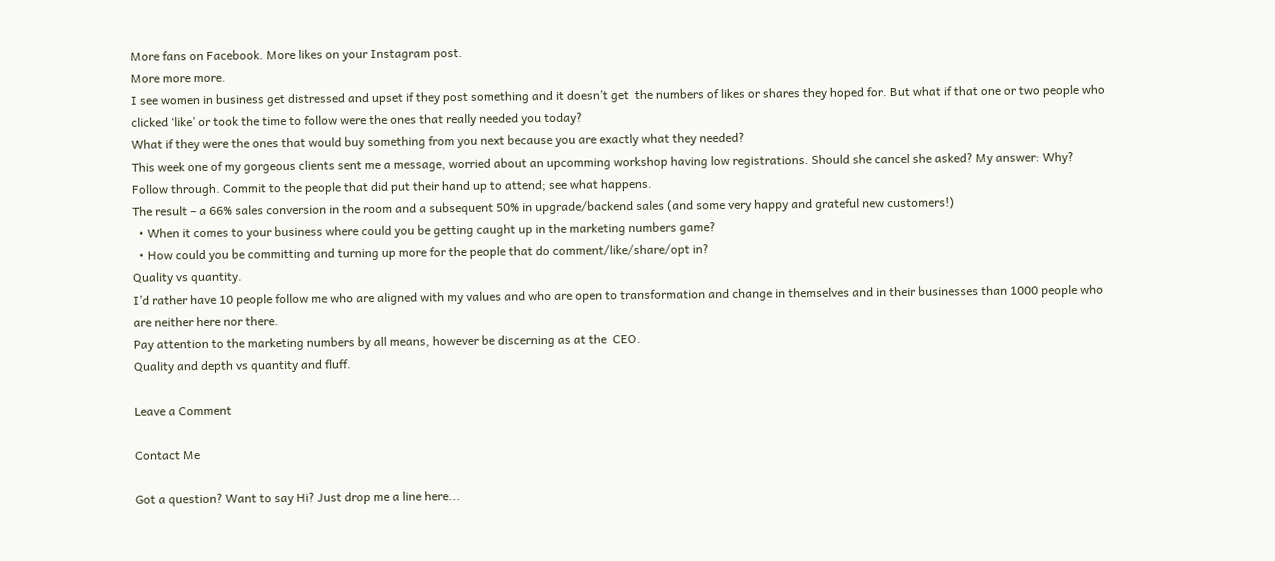More fans on Facebook. More likes on your Instagram post.
More more more.
I see women in business get distressed and upset if they post something and it doesn’t get  the numbers of likes or shares they hoped for. But what if that one or two people who clicked ‘like’ or took the time to follow were the ones that really needed you today?
What if they were the ones that would buy something from you next because you are exactly what they needed?
This week one of my gorgeous clients sent me a message, worried about an upcomming workshop having low registrations. Should she cancel she asked? My answer: Why? Follow through. Commit to the people that did put their hand up to attend; see what happens.
The result – a 66% sales conversion in the room and a subsequent 50% in upgrade/backend sales (and some very happy and grateful new customers!)
  • When it comes to your business where could you be getting caught up in the marketing numbers game?
  • How could you be committing and turning up more for the people that do comment/like/share/opt in?
Quality vs quantity.
I’d rather have 10 people follow me who are aligned with my values and who are open to transformation and change in themselves and in their businesses than 1000 people who are neither here nor there.
Pay attention to the marketing numbers by all means, however be discerning as at the  CEO.
Quality and depth vs quantity and fluff.

Leave a Comment

Contact Me

Got a question? Want to say Hi? Just drop me a line here...